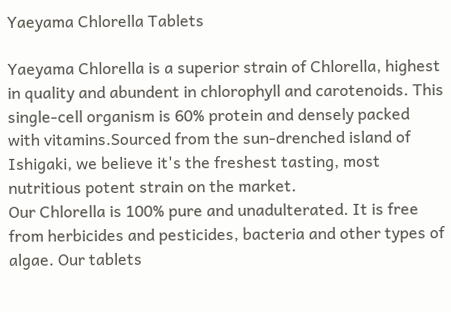Yaeyama Chlorella Tablets

Yaeyama Chlorella is a superior strain of Chlorella, highest in quality and abundent in chlorophyll and carotenoids. This single-cell organism is 60% protein and densely packed with vitamins.Sourced from the sun-drenched island of Ishigaki, we believe it's the freshest tasting, most nutritious potent strain on the market.
Our Chlorella is 100% pure and unadulterated. It is free from herbicides and pesticides, bacteria and other types of algae. Our tablets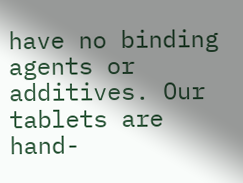have no binding agents or additives. Our tablets are hand-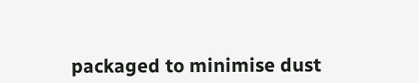packaged to minimise dust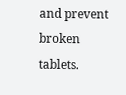and prevent broken tablets.